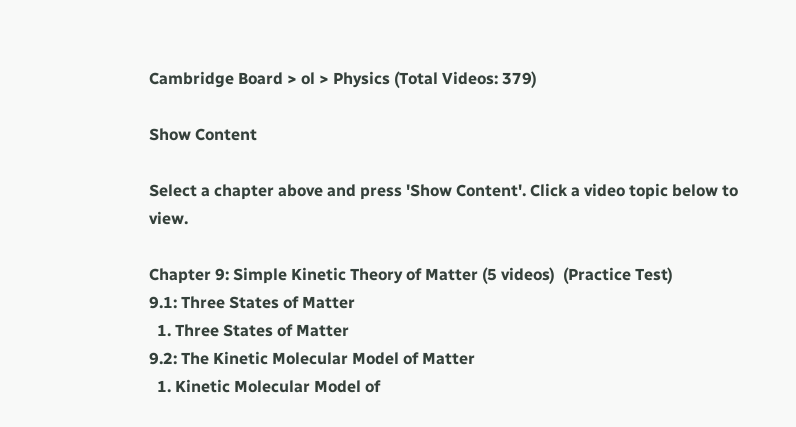Cambridge Board > ol > Physics (Total Videos: 379)

Show Content

Select a chapter above and press 'Show Content'. Click a video topic below to view.

Chapter 9: Simple Kinetic Theory of Matter (5 videos)  (Practice Test)
9.1: Three States of Matter
  1. Three States of Matter
9.2: The Kinetic Molecular Model of Matter
  1. Kinetic Molecular Model of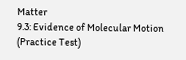Matter
9.3: Evidence of Molecular Motion  (Practice Test)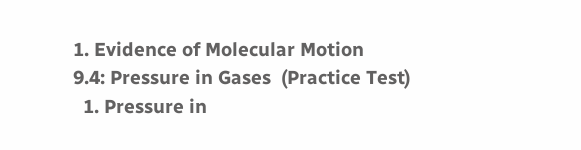1. Evidence of Molecular Motion
9.4: Pressure in Gases  (Practice Test)
  1. Pressure in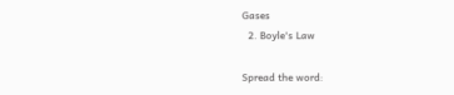Gases
  2. Boyle's Law

Spread the word: